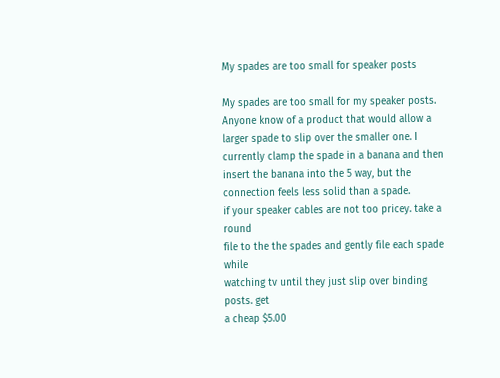My spades are too small for speaker posts

My spades are too small for my speaker posts. Anyone know of a product that would allow a larger spade to slip over the smaller one. I currently clamp the spade in a banana and then insert the banana into the 5 way, but the connection feels less solid than a spade.
if your speaker cables are not too pricey. take a round
file to the the spades and gently file each spade while
watching tv until they just slip over binding posts. get
a cheap $5.00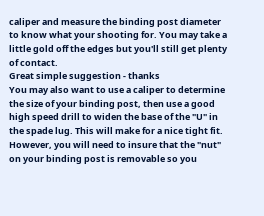caliper and measure the binding post diameter
to know what your shooting for. You may take a little gold off the edges but you'll still get plenty of contact.
Great simple suggestion - thanks
You may also want to use a caliper to determine the size of your binding post, then use a good high speed drill to widen the base of the "U" in the spade lug. This will make for a nice tight fit. However, you will need to insure that the "nut" on your binding post is removable so you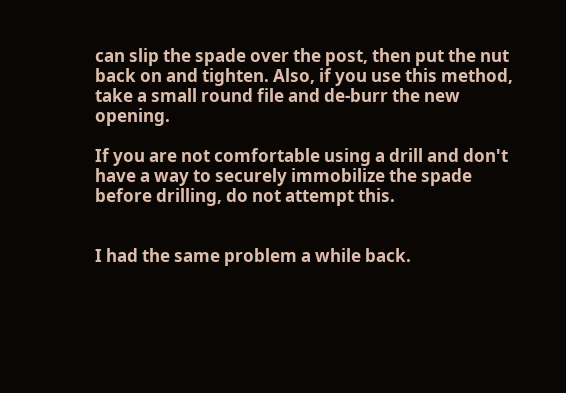can slip the spade over the post, then put the nut back on and tighten. Also, if you use this method, take a small round file and de-burr the new opening.

If you are not comfortable using a drill and don't have a way to securely immobilize the spade before drilling, do not attempt this.


I had the same problem a while back.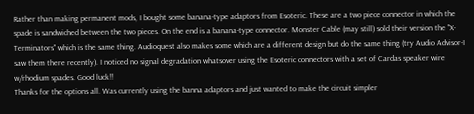Rather than making permanent mods, I bought some banana-type adaptors from Esoteric. These are a two piece connector in which the spade is sandwiched between the two pieces. On the end is a banana-type connector. Monster Cable (may still) sold their version the "X-Terminators" which is the same thing. Audioquest also makes some which are a different design but do the same thing (try Audio Advisor-I saw them there recently). I noticed no signal degradation whatsover using the Esoteric connectors with a set of Cardas speaker wire w/rhodium spades. Good luck!!
Thanks for the options all. Was currently using the banna adaptors and just wanted to make the circuit simpler